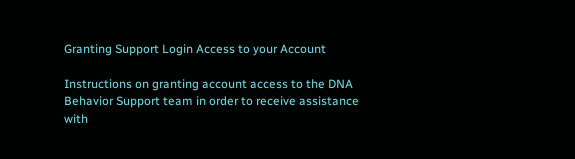Granting Support Login Access to your Account

Instructions on granting account access to the DNA Behavior Support team in order to receive assistance with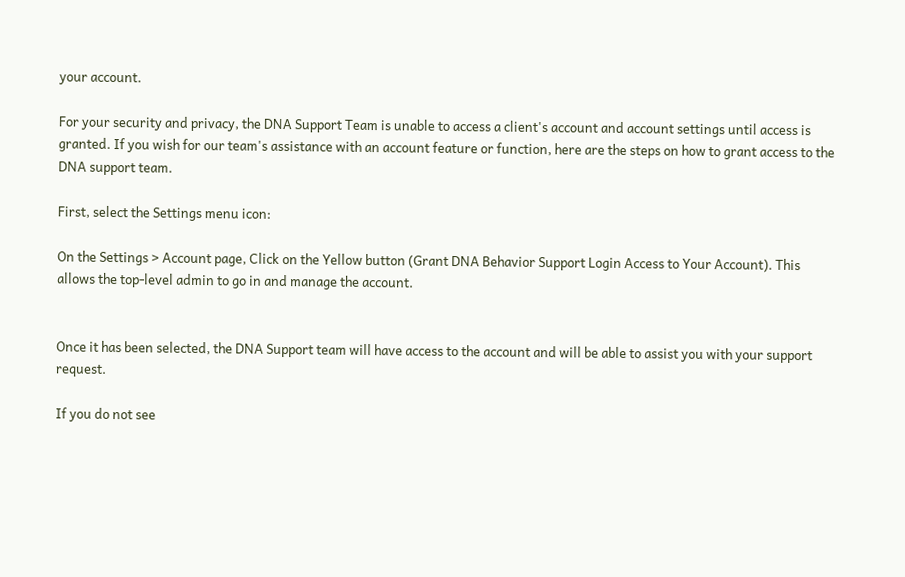your account.

For your security and privacy, the DNA Support Team is unable to access a client's account and account settings until access is granted. If you wish for our team's assistance with an account feature or function, here are the steps on how to grant access to the DNA support team.

First, select the Settings menu icon:

On the Settings > Account page, Click on the Yellow button (Grant DNA Behavior Support Login Access to Your Account). This allows the top-level admin to go in and manage the account.


Once it has been selected, the DNA Support team will have access to the account and will be able to assist you with your support request.

If you do not see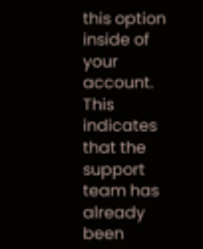this option inside of your account. This indicates that the support team has already been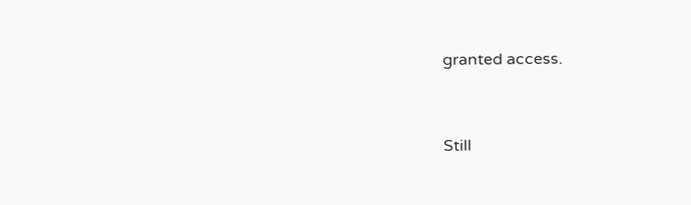granted access.


Still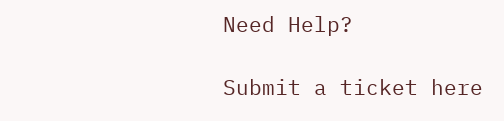Need Help?

Submit a ticket here